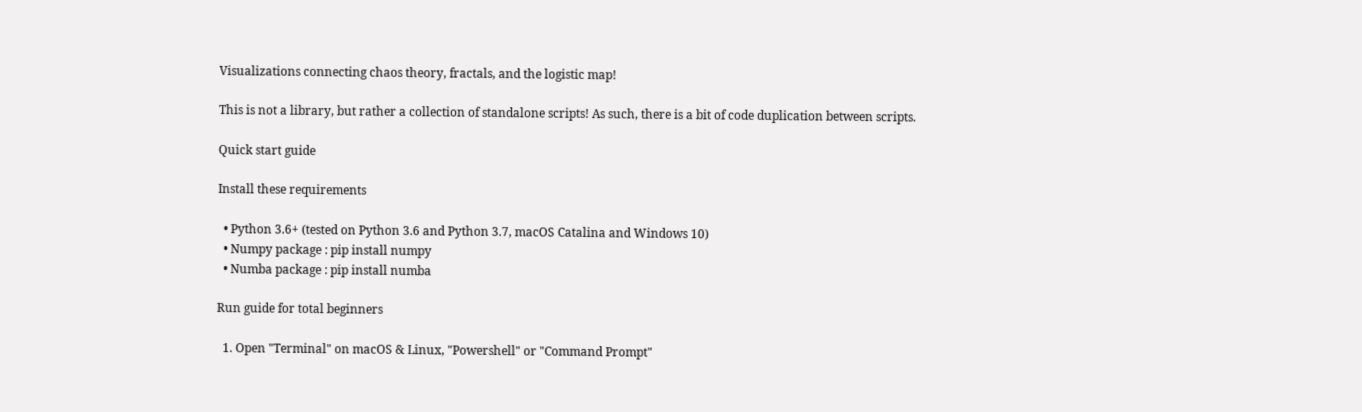Visualizations connecting chaos theory, fractals, and the logistic map!

This is not a library, but rather a collection of standalone scripts! As such, there is a bit of code duplication between scripts.

Quick start guide

Install these requirements

  • Python 3.6+ (tested on Python 3.6 and Python 3.7, macOS Catalina and Windows 10)
  • Numpy package : pip install numpy
  • Numba package : pip install numba

Run guide for total beginners

  1. Open "Terminal" on macOS & Linux, "Powershell" or "Command Prompt"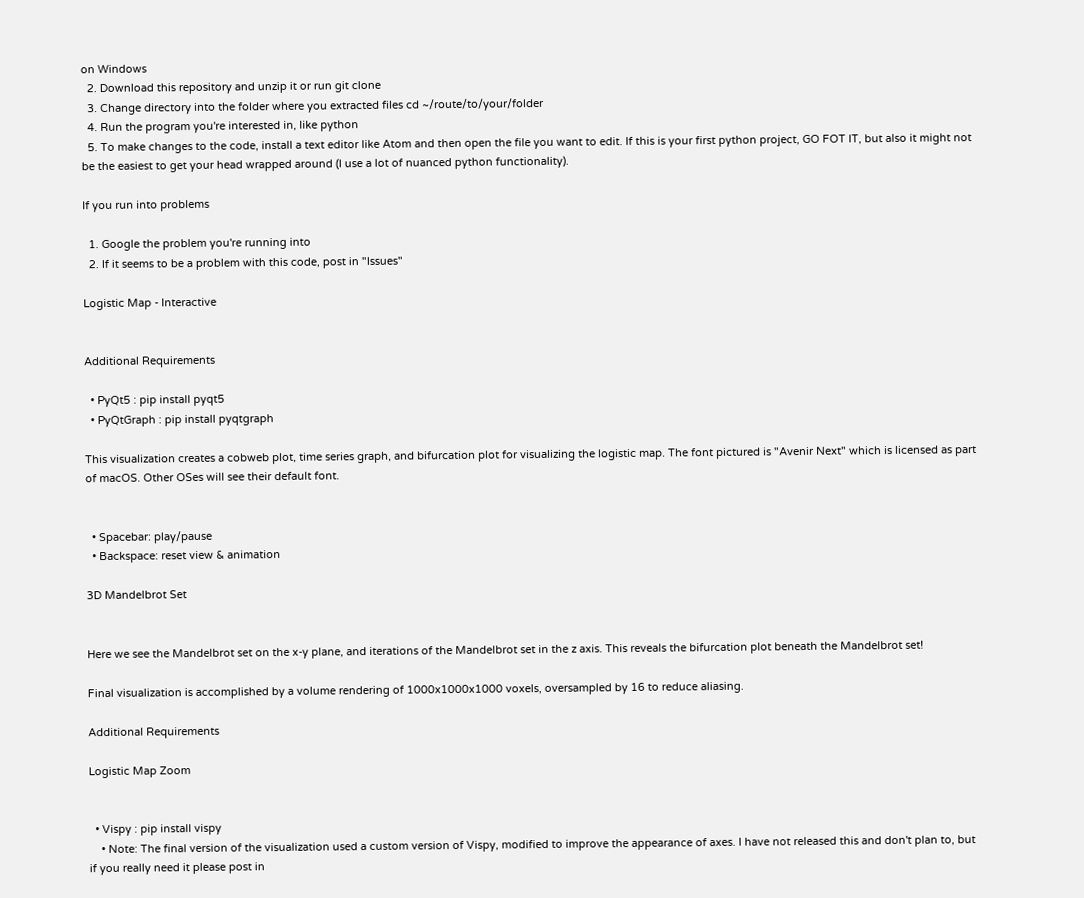on Windows
  2. Download this repository and unzip it or run git clone
  3. Change directory into the folder where you extracted files cd ~/route/to/your/folder
  4. Run the program you're interested in, like python
  5. To make changes to the code, install a text editor like Atom and then open the file you want to edit. If this is your first python project, GO FOT IT, but also it might not be the easiest to get your head wrapped around (I use a lot of nuanced python functionality).

If you run into problems

  1. Google the problem you're running into
  2. If it seems to be a problem with this code, post in "Issues"

Logistic Map - Interactive


Additional Requirements

  • PyQt5 : pip install pyqt5
  • PyQtGraph : pip install pyqtgraph

This visualization creates a cobweb plot, time series graph, and bifurcation plot for visualizing the logistic map. The font pictured is "Avenir Next" which is licensed as part of macOS. Other OSes will see their default font.


  • Spacebar: play/pause
  • Backspace: reset view & animation

3D Mandelbrot Set


Here we see the Mandelbrot set on the x-y plane, and iterations of the Mandelbrot set in the z axis. This reveals the bifurcation plot beneath the Mandelbrot set!

Final visualization is accomplished by a volume rendering of 1000x1000x1000 voxels, oversampled by 16 to reduce aliasing.

Additional Requirements

Logistic Map Zoom


  • Vispy : pip install vispy
    • Note: The final version of the visualization used a custom version of Vispy, modified to improve the appearance of axes. I have not released this and don't plan to, but if you really need it please post in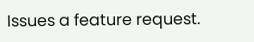Issues a feature request.